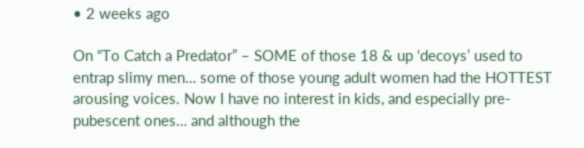• 2 weeks ago

On “To Catch a Predator” – SOME of those 18 & up ‘decoys’ used to entrap slimy men… some of those young adult women had the HOTTEST arousing voices. Now I have no interest in kids, and especially pre-pubescent ones… and although the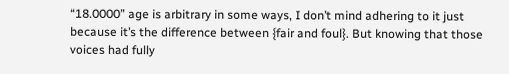“18.0000” age is arbitrary in some ways, I don’t mind adhering to it just because it’s the difference between {fair and foul}. But knowing that those voices had fully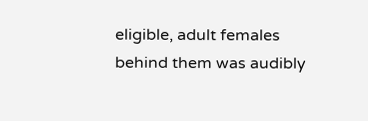eligible, adult females behind them was audibly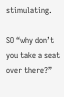stimulating.

SO “why don’t you take a seat over there?”